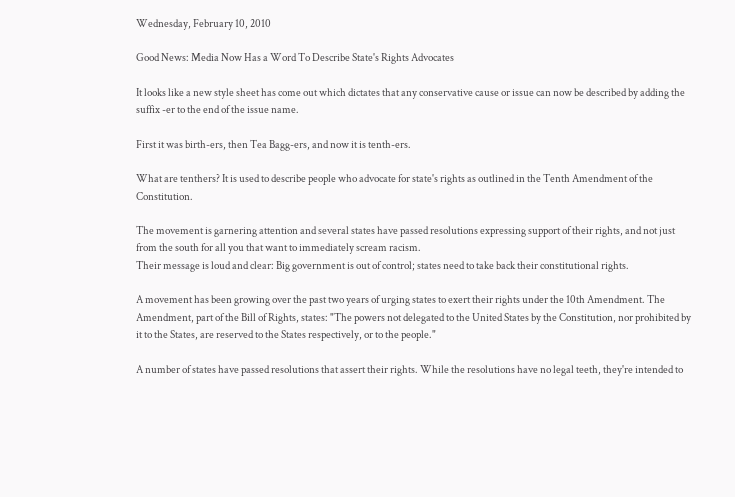Wednesday, February 10, 2010

Good News: Media Now Has a Word To Describe State's Rights Advocates

It looks like a new style sheet has come out which dictates that any conservative cause or issue can now be described by adding the suffix -er to the end of the issue name.

First it was birth-ers, then Tea Bagg-ers, and now it is tenth-ers.

What are tenthers? It is used to describe people who advocate for state's rights as outlined in the Tenth Amendment of the Constitution.

The movement is garnering attention and several states have passed resolutions expressing support of their rights, and not just from the south for all you that want to immediately scream racism.
Their message is loud and clear: Big government is out of control; states need to take back their constitutional rights.

A movement has been growing over the past two years of urging states to exert their rights under the 10th Amendment. The Amendment, part of the Bill of Rights, states: "The powers not delegated to the United States by the Constitution, nor prohibited by it to the States, are reserved to the States respectively, or to the people."

A number of states have passed resolutions that assert their rights. While the resolutions have no legal teeth, they're intended to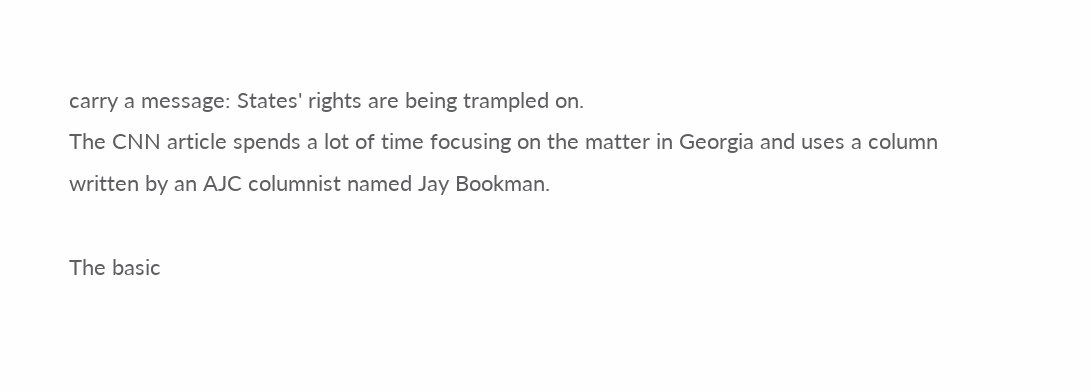carry a message: States' rights are being trampled on.
The CNN article spends a lot of time focusing on the matter in Georgia and uses a column written by an AJC columnist named Jay Bookman.

The basic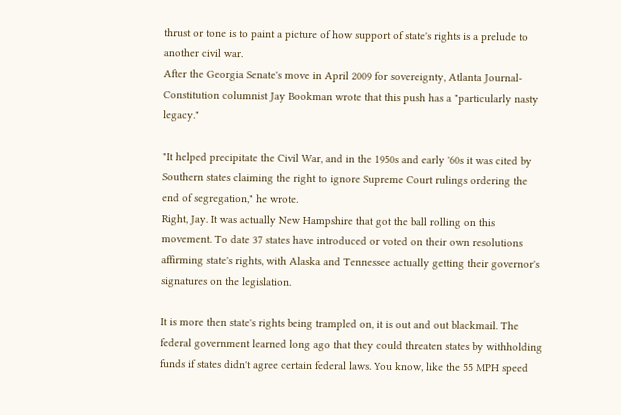thrust or tone is to paint a picture of how support of state's rights is a prelude to another civil war.
After the Georgia Senate's move in April 2009 for sovereignty, Atlanta Journal-Constitution columnist Jay Bookman wrote that this push has a "particularly nasty legacy."

"It helped precipitate the Civil War, and in the 1950s and early '60s it was cited by Southern states claiming the right to ignore Supreme Court rulings ordering the end of segregation," he wrote.
Right, Jay. It was actually New Hampshire that got the ball rolling on this movement. To date 37 states have introduced or voted on their own resolutions affirming state's rights, with Alaska and Tennessee actually getting their governor's signatures on the legislation.

It is more then state's rights being trampled on, it is out and out blackmail. The federal government learned long ago that they could threaten states by withholding funds if states didn't agree certain federal laws. You know, like the 55 MPH speed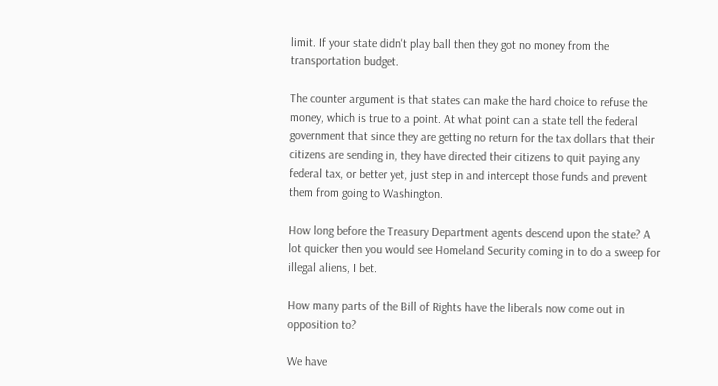limit. If your state didn't play ball then they got no money from the transportation budget.

The counter argument is that states can make the hard choice to refuse the money, which is true to a point. At what point can a state tell the federal government that since they are getting no return for the tax dollars that their citizens are sending in, they have directed their citizens to quit paying any federal tax, or better yet, just step in and intercept those funds and prevent them from going to Washington.

How long before the Treasury Department agents descend upon the state? A lot quicker then you would see Homeland Security coming in to do a sweep for illegal aliens, I bet.

How many parts of the Bill of Rights have the liberals now come out in opposition to?

We have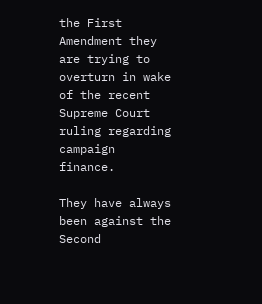the First Amendment they are trying to overturn in wake of the recent Supreme Court ruling regarding campaign finance.

They have always been against the Second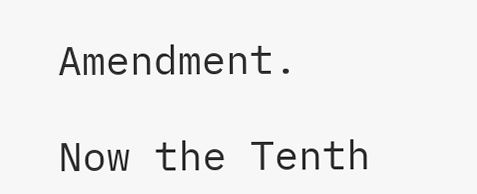Amendment.

Now the Tenth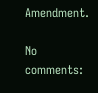Amendment.

No comments: